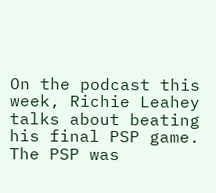On the podcast this week, Richie Leahey talks about beating his final PSP game. The PSP was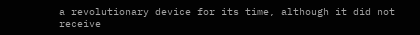a revolutionary device for its time, although it did not receive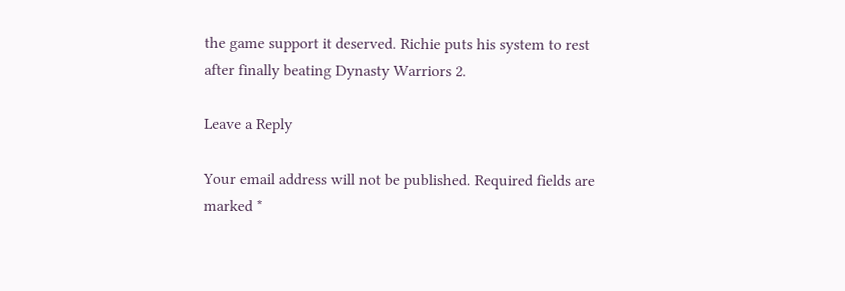the game support it deserved. Richie puts his system to rest after finally beating Dynasty Warriors 2.

Leave a Reply

Your email address will not be published. Required fields are marked *